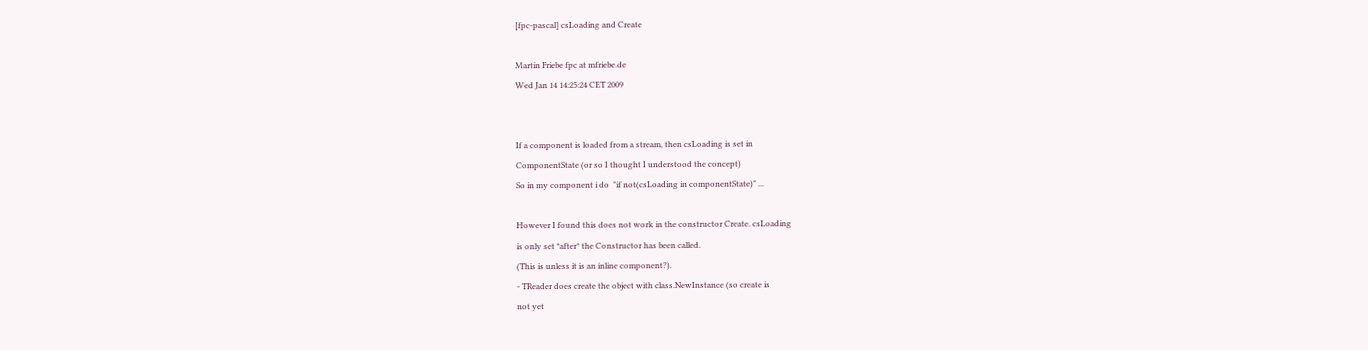[fpc-pascal] csLoading and Create

Martin Friebe fpc at mfriebe.de
Wed Jan 14 14:25:24 CET 2009


If a component is loaded from a stream, then csLoading is set in
ComponentState (or so I thought I understood the concept)
So in my component i do  "if not(csLoading in componentState)" ...

However I found this does not work in the constructor Create. csLoading
is only set *after* the Constructor has been called.
(This is unless it is an inline component?).
- TReader does create the object with class.NewInstance (so create is
not yet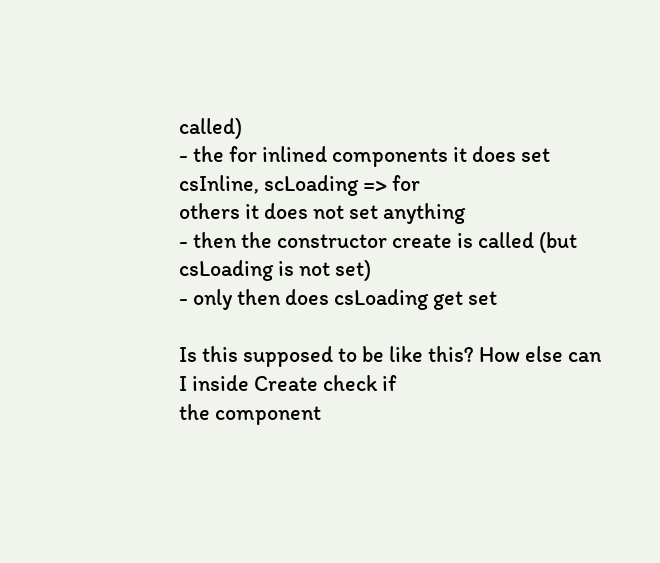called)
- the for inlined components it does set csInline, scLoading => for
others it does not set anything
- then the constructor create is called (but csLoading is not set)
- only then does csLoading get set

Is this supposed to be like this? How else can I inside Create check if
the component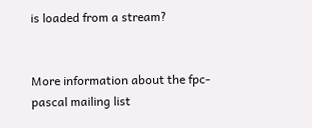is loaded from a stream?


More information about the fpc-pascal mailing list